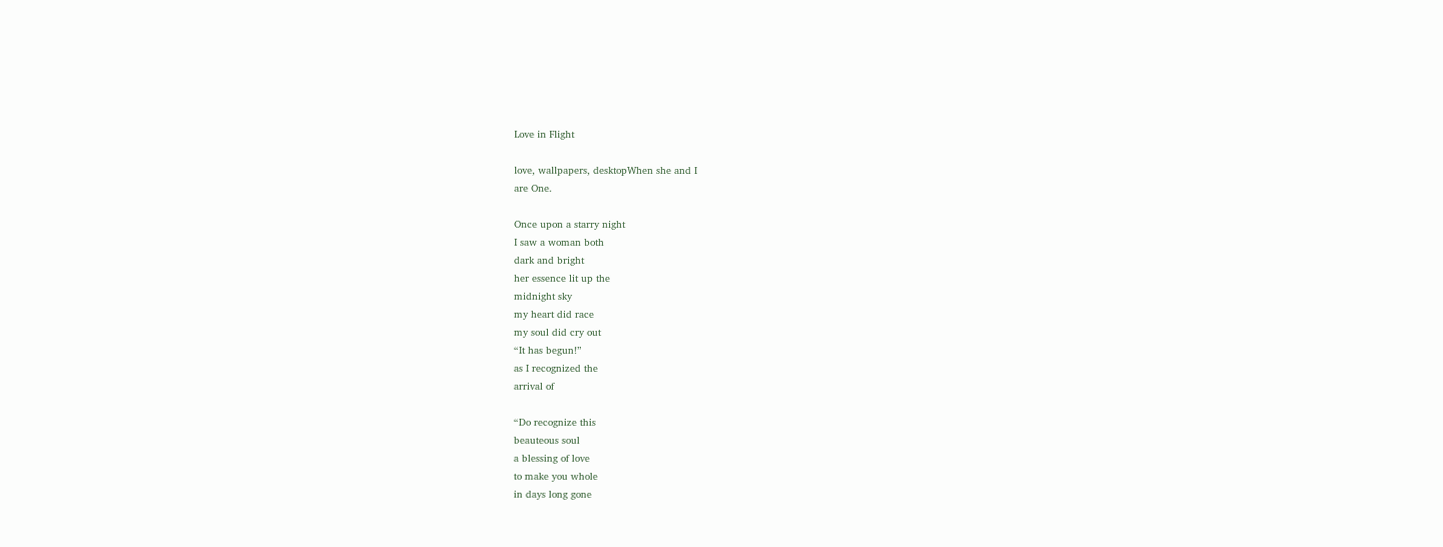Love in Flight

love, wallpapers, desktopWhen she and I
are One.

Once upon a starry night
I saw a woman both
dark and bright
her essence lit up the
midnight sky
my heart did race
my soul did cry out
“It has begun!”
as I recognized the
arrival of

“Do recognize this
beauteous soul
a blessing of love
to make you whole
in days long gone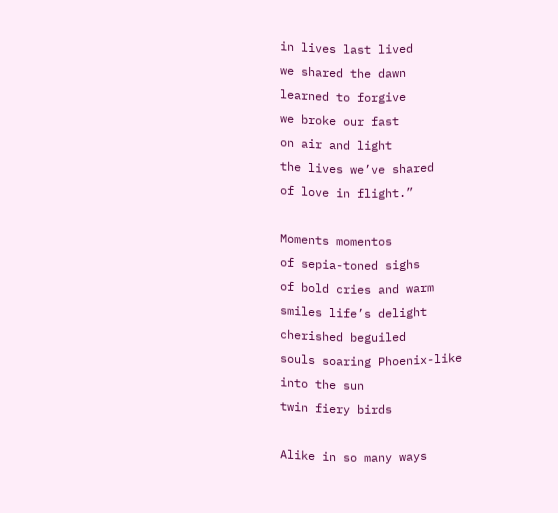in lives last lived
we shared the dawn
learned to forgive
we broke our fast
on air and light
the lives we’ve shared
of love in flight.”

Moments momentos
of sepia-toned sighs
of bold cries and warm
smiles life’s delight
cherished beguiled
souls soaring Phoenix-like
into the sun
twin fiery birds

Alike in so many ways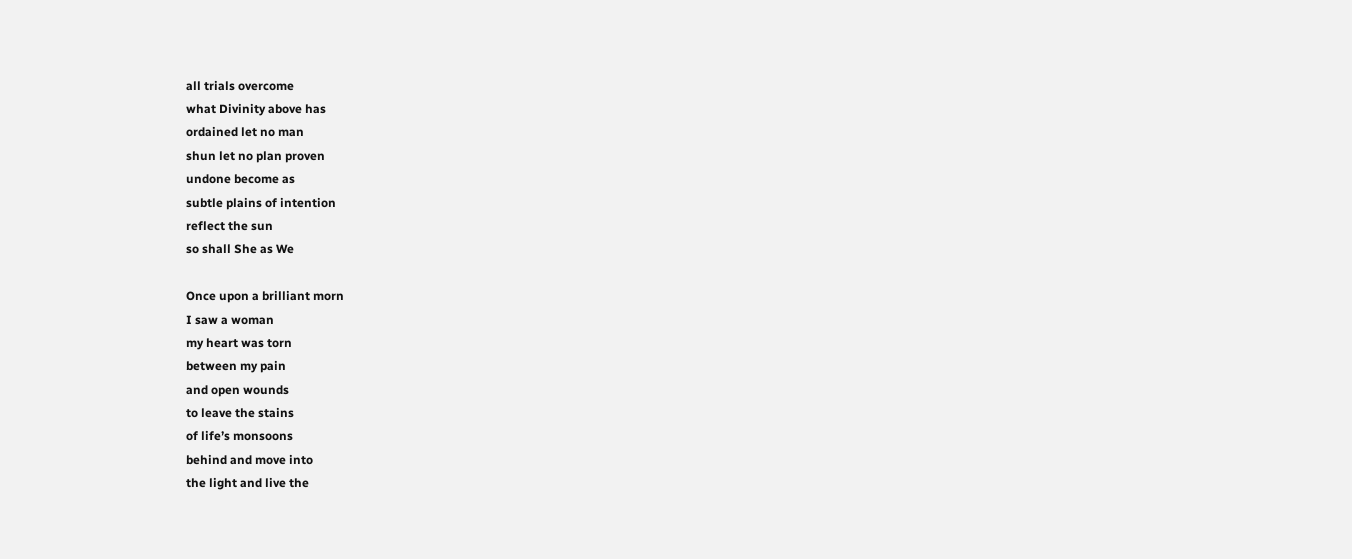all trials overcome
what Divinity above has
ordained let no man
shun let no plan proven
undone become as
subtle plains of intention
reflect the sun
so shall She as We

Once upon a brilliant morn
I saw a woman
my heart was torn
between my pain
and open wounds
to leave the stains
of life’s monsoons
behind and move into
the light and live the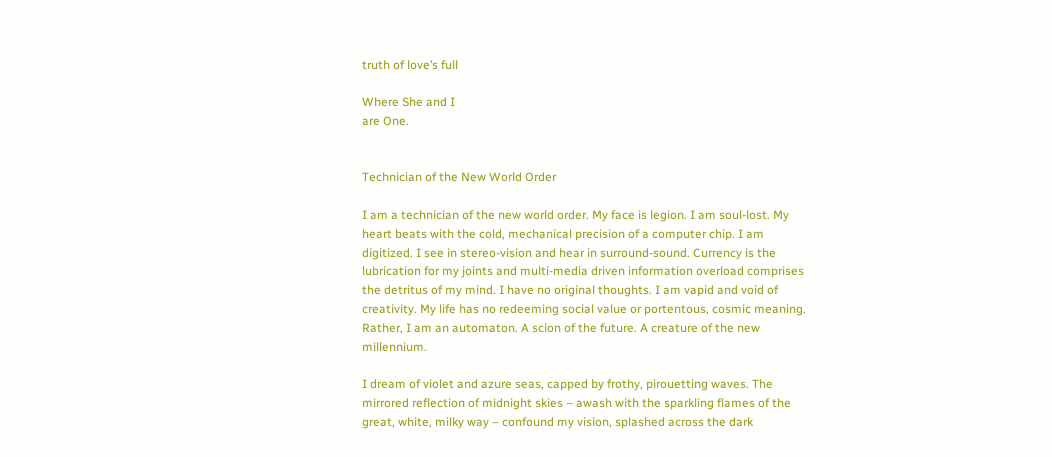truth of love’s full

Where She and I
are One.


Technician of the New World Order

I am a technician of the new world order. My face is legion. I am soul-lost. My heart beats with the cold, mechanical precision of a computer chip. I am digitized. I see in stereo-vision and hear in surround-sound. Currency is the lubrication for my joints and multi-media driven information overload comprises the detritus of my mind. I have no original thoughts. I am vapid and void of creativity. My life has no redeeming social value or portentous, cosmic meaning. Rather, I am an automaton. A scion of the future. A creature of the new millennium.

I dream of violet and azure seas, capped by frothy, pirouetting waves. The mirrored reflection of midnight skies – awash with the sparkling flames of the great, white, milky way – confound my vision, splashed across the dark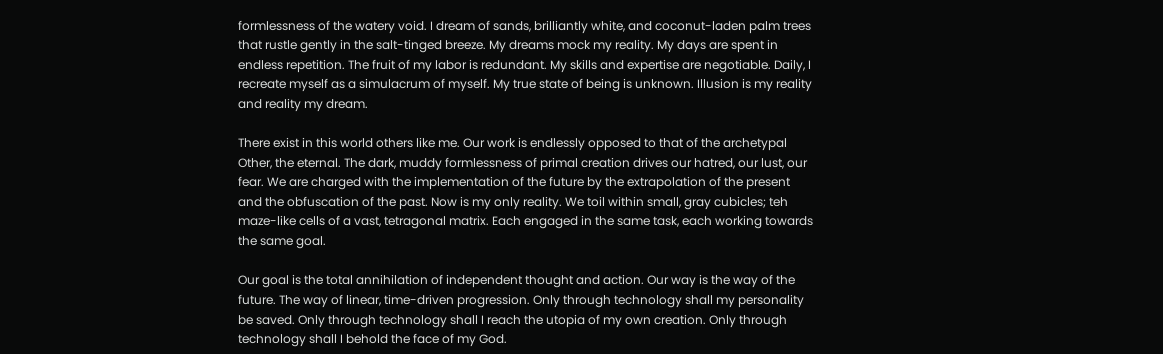formlessness of the watery void. I dream of sands, brilliantly white, and coconut-laden palm trees that rustle gently in the salt-tinged breeze. My dreams mock my reality. My days are spent in endless repetition. The fruit of my labor is redundant. My skills and expertise are negotiable. Daily, I recreate myself as a simulacrum of myself. My true state of being is unknown. Illusion is my reality and reality my dream.

There exist in this world others like me. Our work is endlessly opposed to that of the archetypal Other, the eternal. The dark, muddy formlessness of primal creation drives our hatred, our lust, our fear. We are charged with the implementation of the future by the extrapolation of the present and the obfuscation of the past. Now is my only reality. We toil within small, gray cubicles; teh maze-like cells of a vast, tetragonal matrix. Each engaged in the same task, each working towards the same goal.

Our goal is the total annihilation of independent thought and action. Our way is the way of the future. The way of linear, time-driven progression. Only through technology shall my personality be saved. Only through technology shall I reach the utopia of my own creation. Only through technology shall I behold the face of my God.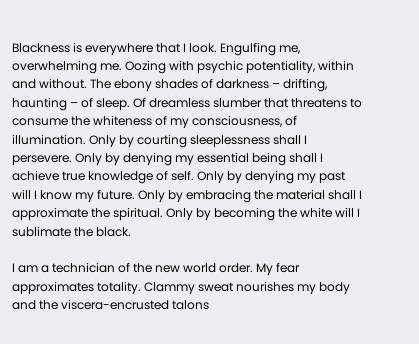Blackness is everywhere that I look. Engulfing me, overwhelming me. Oozing with psychic potentiality, within and without. The ebony shades of darkness – drifting, haunting – of sleep. Of dreamless slumber that threatens to consume the whiteness of my consciousness, of illumination. Only by courting sleeplessness shall I persevere. Only by denying my essential being shall I achieve true knowledge of self. Only by denying my past will I know my future. Only by embracing the material shall I approximate the spiritual. Only by becoming the white will I sublimate the black.

I am a technician of the new world order. My fear approximates totality. Clammy sweat nourishes my body and the viscera-encrusted talons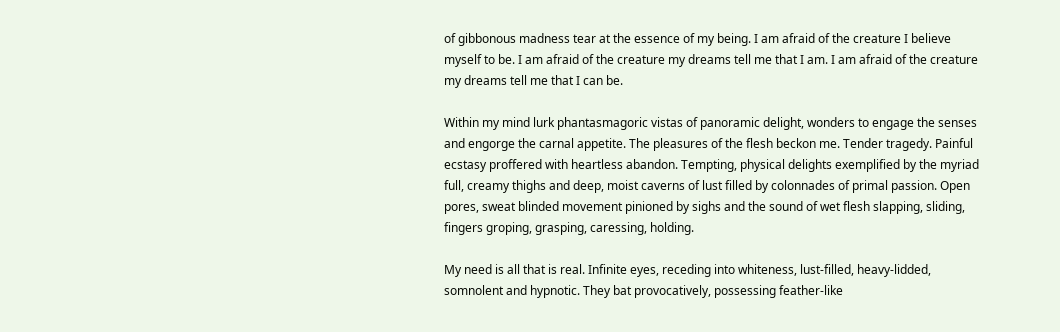of gibbonous madness tear at the essence of my being. I am afraid of the creature I believe myself to be. I am afraid of the creature my dreams tell me that I am. I am afraid of the creature my dreams tell me that I can be.

Within my mind lurk phantasmagoric vistas of panoramic delight, wonders to engage the senses and engorge the carnal appetite. The pleasures of the flesh beckon me. Tender tragedy. Painful ecstasy proffered with heartless abandon. Tempting, physical delights exemplified by the myriad full, creamy thighs and deep, moist caverns of lust filled by colonnades of primal passion. Open pores, sweat blinded movement pinioned by sighs and the sound of wet flesh slapping, sliding, fingers groping, grasping, caressing, holding.

My need is all that is real. Infinite eyes, receding into whiteness, lust-filled, heavy-lidded, somnolent and hypnotic. They bat provocatively, possessing feather-like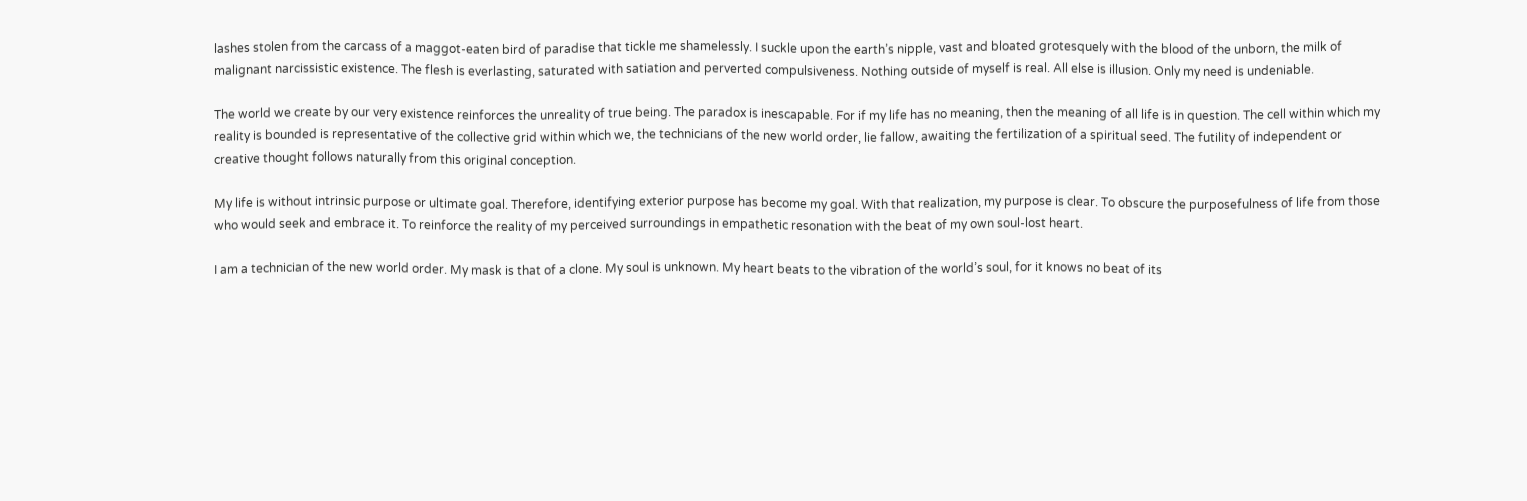lashes stolen from the carcass of a maggot-eaten bird of paradise that tickle me shamelessly. I suckle upon the earth’s nipple, vast and bloated grotesquely with the blood of the unborn, the milk of malignant narcissistic existence. The flesh is everlasting, saturated with satiation and perverted compulsiveness. Nothing outside of myself is real. All else is illusion. Only my need is undeniable.

The world we create by our very existence reinforces the unreality of true being. The paradox is inescapable. For if my life has no meaning, then the meaning of all life is in question. The cell within which my reality is bounded is representative of the collective grid within which we, the technicians of the new world order, lie fallow, awaiting the fertilization of a spiritual seed. The futility of independent or creative thought follows naturally from this original conception.

My life is without intrinsic purpose or ultimate goal. Therefore, identifying exterior purpose has become my goal. With that realization, my purpose is clear. To obscure the purposefulness of life from those who would seek and embrace it. To reinforce the reality of my perceived surroundings in empathetic resonation with the beat of my own soul-lost heart.

I am a technician of the new world order. My mask is that of a clone. My soul is unknown. My heart beats to the vibration of the world’s soul, for it knows no beat of its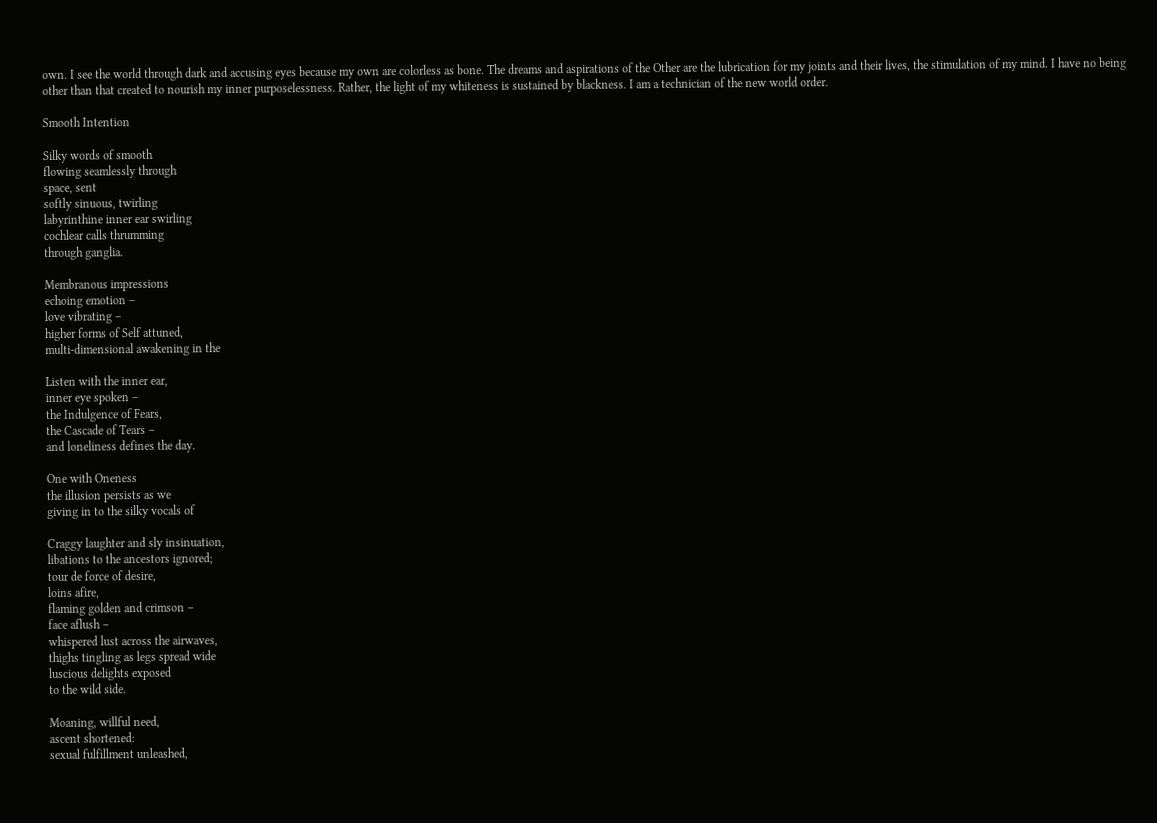own. I see the world through dark and accusing eyes because my own are colorless as bone. The dreams and aspirations of the Other are the lubrication for my joints and their lives, the stimulation of my mind. I have no being other than that created to nourish my inner purposelessness. Rather, the light of my whiteness is sustained by blackness. I am a technician of the new world order.

Smooth Intention

Silky words of smooth
flowing seamlessly through
space, sent
softly sinuous, twirling
labyrinthine inner ear swirling
cochlear calls thrumming
through ganglia.

Membranous impressions
echoing emotion –
love vibrating –
higher forms of Self attuned,
multi-dimensional awakening in the

Listen with the inner ear,
inner eye spoken –
the Indulgence of Fears,
the Cascade of Tears –
and loneliness defines the day.

One with Oneness
the illusion persists as we
giving in to the silky vocals of

Craggy laughter and sly insinuation,
libations to the ancestors ignored;
tour de force of desire,
loins afire,
flaming golden and crimson –
face aflush –
whispered lust across the airwaves,
thighs tingling as legs spread wide
luscious delights exposed
to the wild side.

Moaning, willful need,
ascent shortened:
sexual fulfillment unleashed,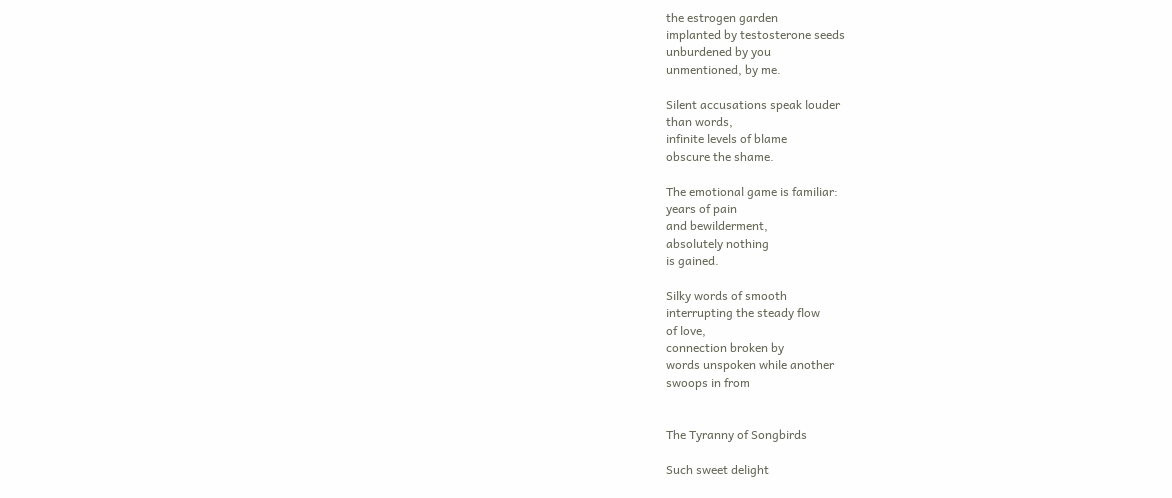the estrogen garden
implanted by testosterone seeds
unburdened by you
unmentioned, by me.

Silent accusations speak louder
than words,
infinite levels of blame
obscure the shame.

The emotional game is familiar:
years of pain
and bewilderment,
absolutely nothing
is gained.

Silky words of smooth
interrupting the steady flow
of love,
connection broken by
words unspoken while another
swoops in from


The Tyranny of Songbirds

Such sweet delight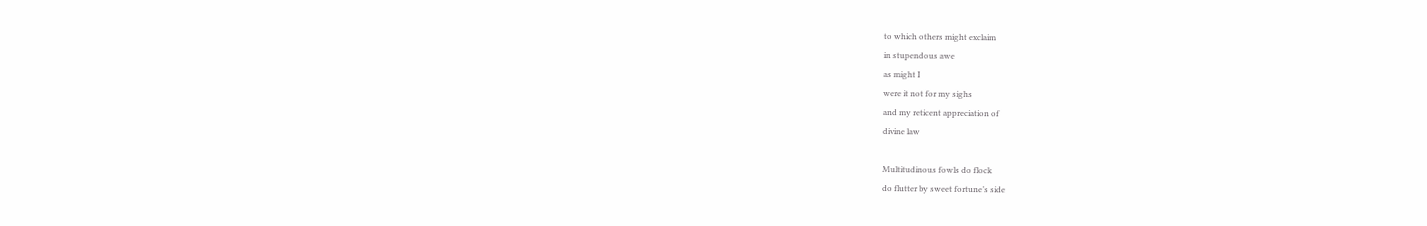to which others might exclaim
in stupendous awe
as might I
were it not for my sighs
and my reticent appreciation of
divine law

Multitudinous fowls do flock
do flutter by sweet fortune’s side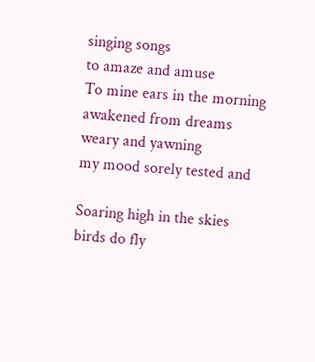singing songs
to amaze and amuse
To mine ears in the morning
awakened from dreams
weary and yawning
my mood sorely tested and

Soaring high in the skies
birds do fly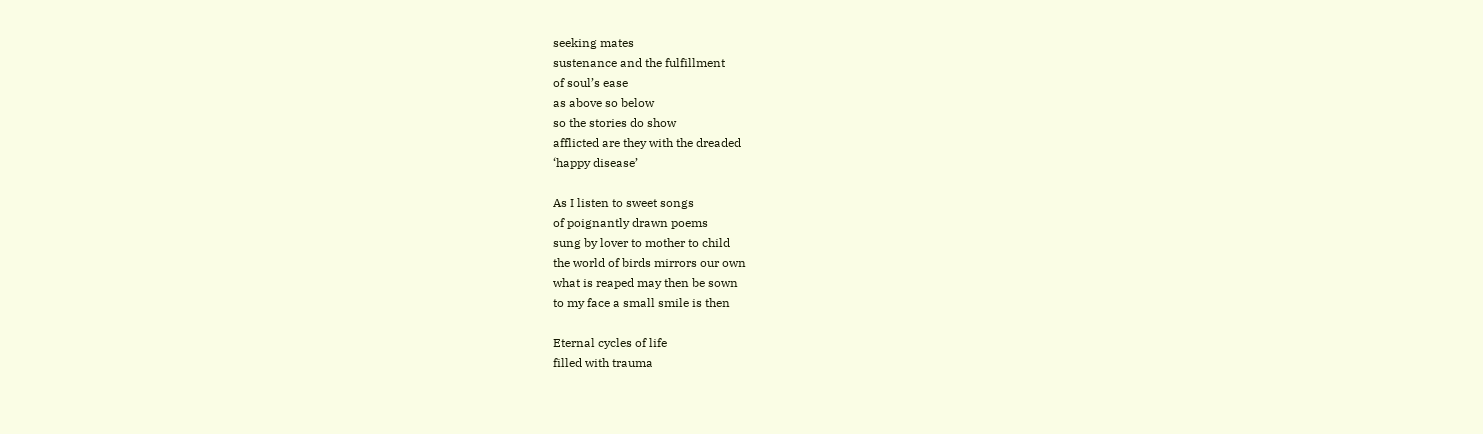seeking mates
sustenance and the fulfillment
of soul’s ease
as above so below
so the stories do show
afflicted are they with the dreaded
‘happy disease’

As I listen to sweet songs
of poignantly drawn poems
sung by lover to mother to child
the world of birds mirrors our own
what is reaped may then be sown
to my face a small smile is then

Eternal cycles of life
filled with trauma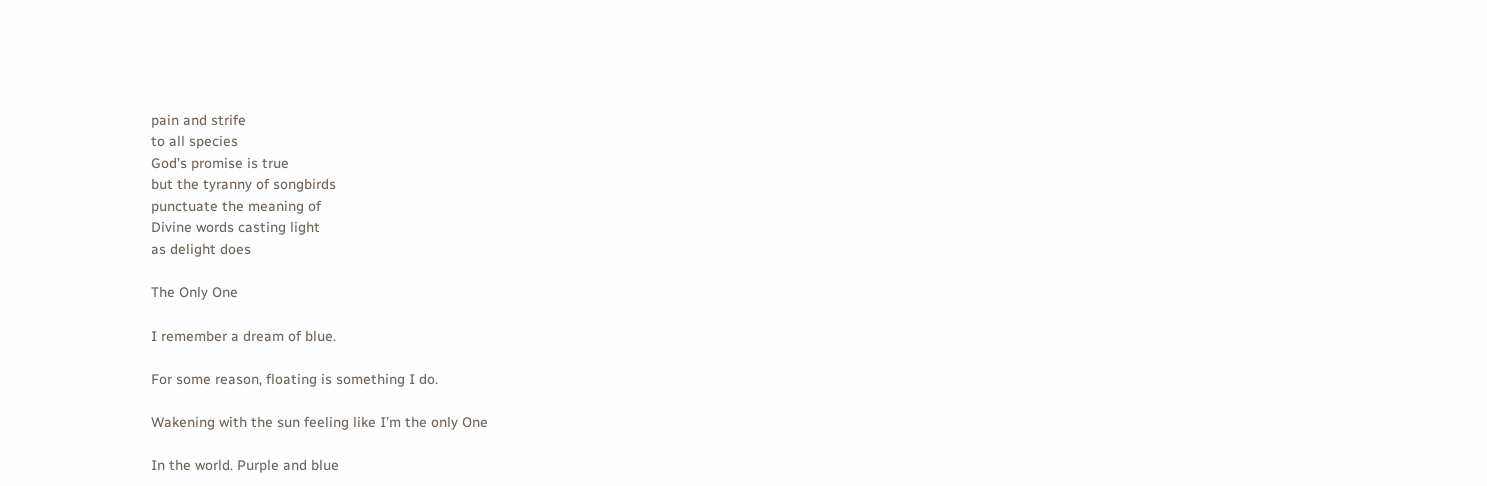pain and strife
to all species
God’s promise is true
but the tyranny of songbirds
punctuate the meaning of
Divine words casting light
as delight does

The Only One

I remember a dream of blue.

For some reason, floating is something I do.

Wakening with the sun feeling like I’m the only One

In the world. Purple and blue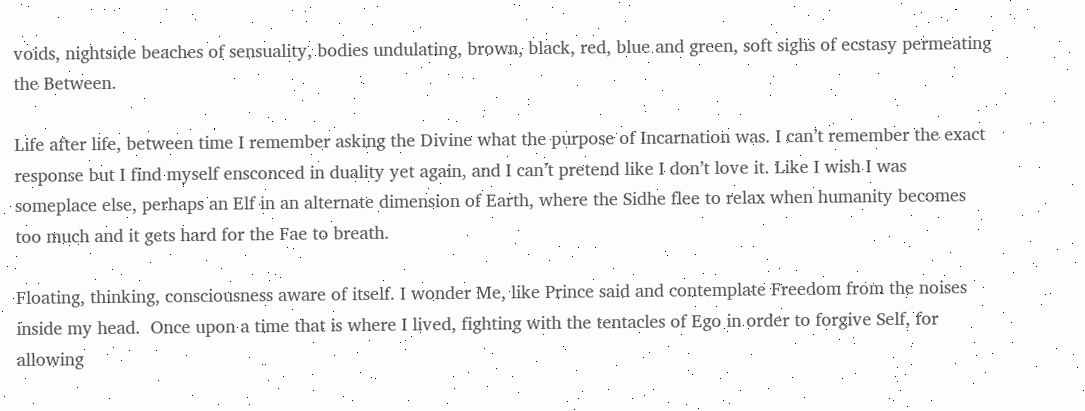voids, nightside beaches of sensuality, bodies undulating, brown, black, red, blue and green, soft sighs of ecstasy permeating the Between.

Life after life, between time I remember asking the Divine what the purpose of Incarnation was. I can’t remember the exact response but I find myself ensconced in duality yet again, and I can’t pretend like I don’t love it. Like I wish I was someplace else, perhaps an Elf in an alternate dimension of Earth, where the Sidhe flee to relax when humanity becomes too much and it gets hard for the Fae to breath.

Floating, thinking, consciousness aware of itself. I wonder Me, like Prince said and contemplate Freedom from the noises inside my head.  Once upon a time that is where I lived, fighting with the tentacles of Ego in order to forgive Self, for allowing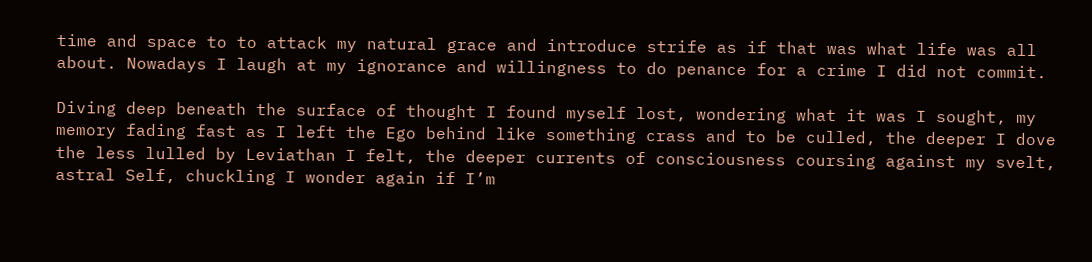time and space to to attack my natural grace and introduce strife as if that was what life was all about. Nowadays I laugh at my ignorance and willingness to do penance for a crime I did not commit.

Diving deep beneath the surface of thought I found myself lost, wondering what it was I sought, my memory fading fast as I left the Ego behind like something crass and to be culled, the deeper I dove the less lulled by Leviathan I felt, the deeper currents of consciousness coursing against my svelt, astral Self, chuckling I wonder again if I’m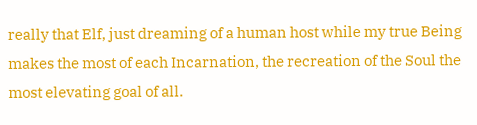really that Elf, just dreaming of a human host while my true Being makes the most of each Incarnation, the recreation of the Soul the most elevating goal of all.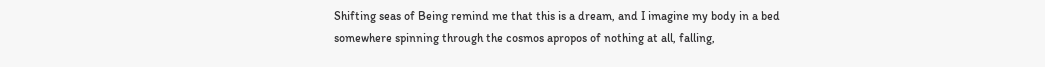Shifting seas of Being remind me that this is a dream, and I imagine my body in a bed somewhere spinning through the cosmos apropos of nothing at all, falling,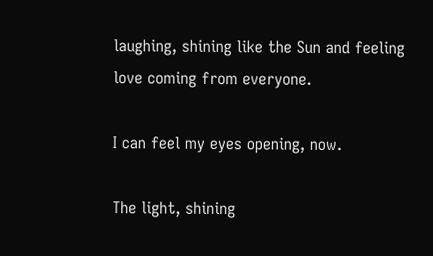laughing, shining like the Sun and feeling love coming from everyone.

I can feel my eyes opening, now.

The light, shining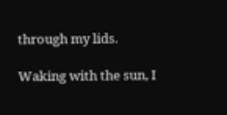through my lids.

Waking with the sun, I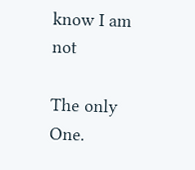know I am not

The only One.